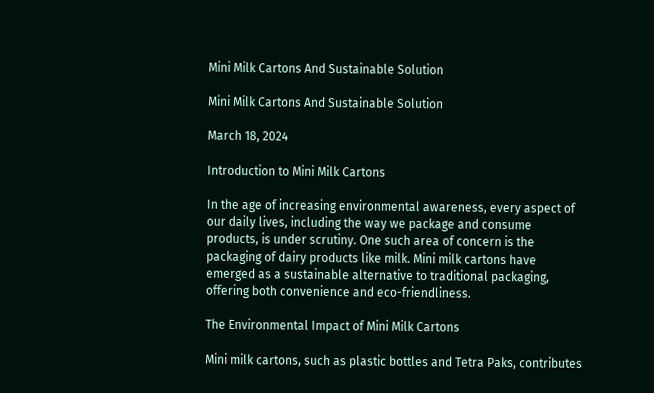Mini Milk Cartons And Sustainable Solution

Mini Milk Cartons And Sustainable Solution

March 18, 2024

Introduction to Mini Milk Cartons

In the age of increasing environmental awareness, every aspect of our daily lives, including the way we package and consume products, is under scrutiny. One such area of concern is the packaging of dairy products like milk. Mini milk cartons have emerged as a sustainable alternative to traditional packaging, offering both convenience and eco-friendliness.

The Environmental Impact of Mini Milk Cartons

Mini milk cartons, such as plastic bottles and Tetra Paks, contributes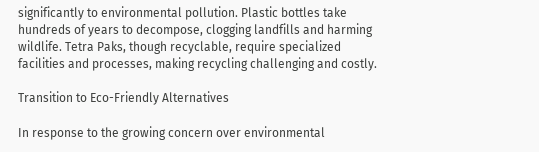significantly to environmental pollution. Plastic bottles take hundreds of years to decompose, clogging landfills and harming wildlife. Tetra Paks, though recyclable, require specialized facilities and processes, making recycling challenging and costly.

Transition to Eco-Friendly Alternatives

In response to the growing concern over environmental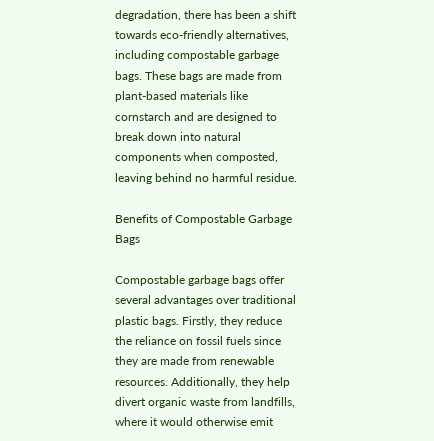degradation, there has been a shift towards eco-friendly alternatives, including compostable garbage bags. These bags are made from plant-based materials like cornstarch and are designed to break down into natural components when composted, leaving behind no harmful residue.

Benefits of Compostable Garbage Bags

Compostable garbage bags offer several advantages over traditional plastic bags. Firstly, they reduce the reliance on fossil fuels since they are made from renewable resources. Additionally, they help divert organic waste from landfills, where it would otherwise emit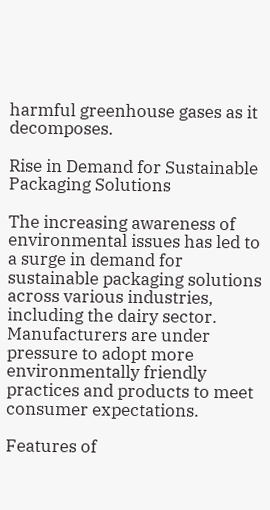harmful greenhouse gases as it decomposes.

Rise in Demand for Sustainable Packaging Solutions

The increasing awareness of environmental issues has led to a surge in demand for sustainable packaging solutions across various industries, including the dairy sector. Manufacturers are under pressure to adopt more environmentally friendly practices and products to meet consumer expectations.

Features of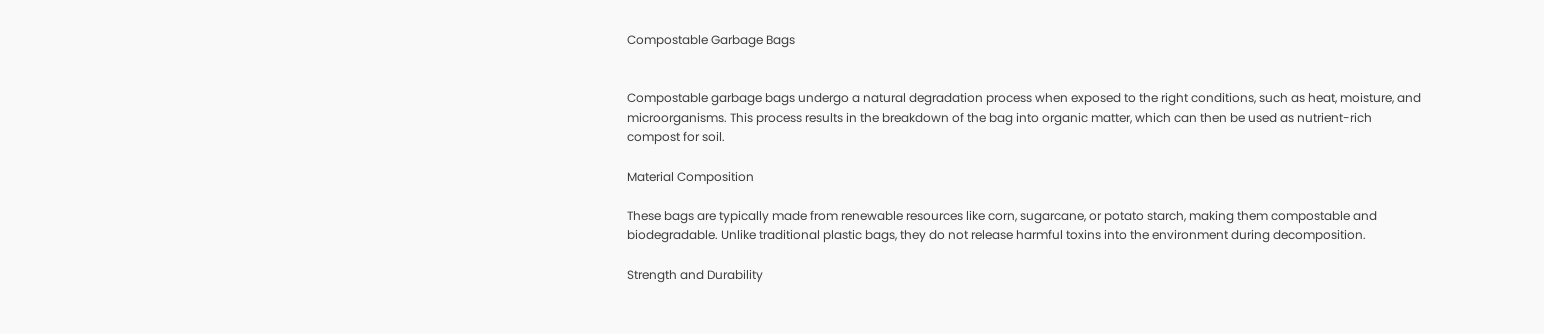Compostable Garbage Bags


Compostable garbage bags undergo a natural degradation process when exposed to the right conditions, such as heat, moisture, and microorganisms. This process results in the breakdown of the bag into organic matter, which can then be used as nutrient-rich compost for soil.

Material Composition

These bags are typically made from renewable resources like corn, sugarcane, or potato starch, making them compostable and biodegradable. Unlike traditional plastic bags, they do not release harmful toxins into the environment during decomposition.

Strength and Durability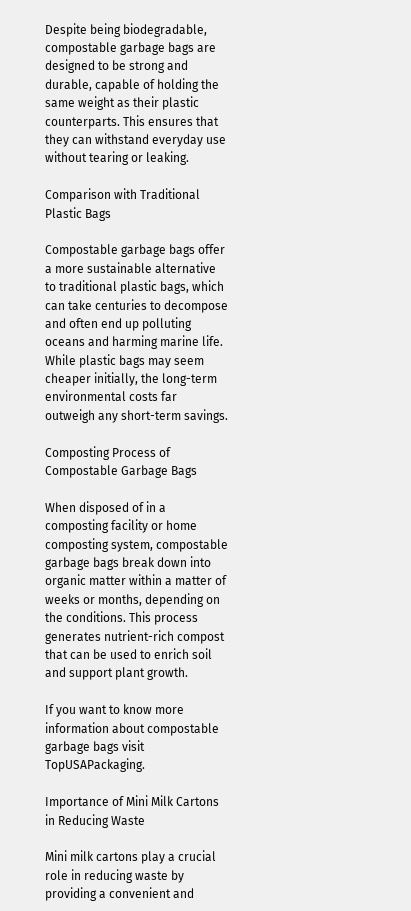Despite being biodegradable, compostable garbage bags are designed to be strong and durable, capable of holding the same weight as their plastic counterparts. This ensures that they can withstand everyday use without tearing or leaking.

Comparison with Traditional Plastic Bags

Compostable garbage bags offer a more sustainable alternative to traditional plastic bags, which can take centuries to decompose and often end up polluting oceans and harming marine life. While plastic bags may seem cheaper initially, the long-term environmental costs far outweigh any short-term savings.

Composting Process of Compostable Garbage Bags

When disposed of in a composting facility or home composting system, compostable garbage bags break down into organic matter within a matter of weeks or months, depending on the conditions. This process generates nutrient-rich compost that can be used to enrich soil and support plant growth.

If you want to know more information about compostable garbage bags visit TopUSAPackaging.

Importance of Mini Milk Cartons in Reducing Waste

Mini milk cartons play a crucial role in reducing waste by providing a convenient and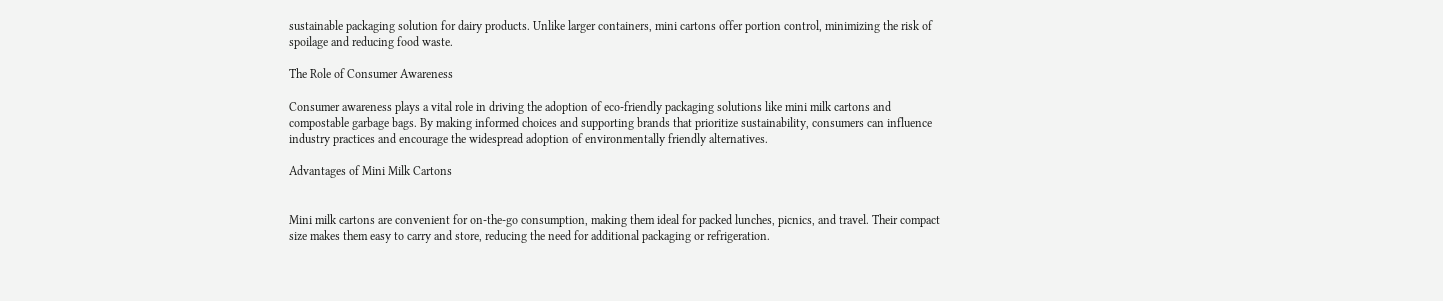sustainable packaging solution for dairy products. Unlike larger containers, mini cartons offer portion control, minimizing the risk of spoilage and reducing food waste.

The Role of Consumer Awareness

Consumer awareness plays a vital role in driving the adoption of eco-friendly packaging solutions like mini milk cartons and compostable garbage bags. By making informed choices and supporting brands that prioritize sustainability, consumers can influence industry practices and encourage the widespread adoption of environmentally friendly alternatives.

Advantages of Mini Milk Cartons


Mini milk cartons are convenient for on-the-go consumption, making them ideal for packed lunches, picnics, and travel. Their compact size makes them easy to carry and store, reducing the need for additional packaging or refrigeration.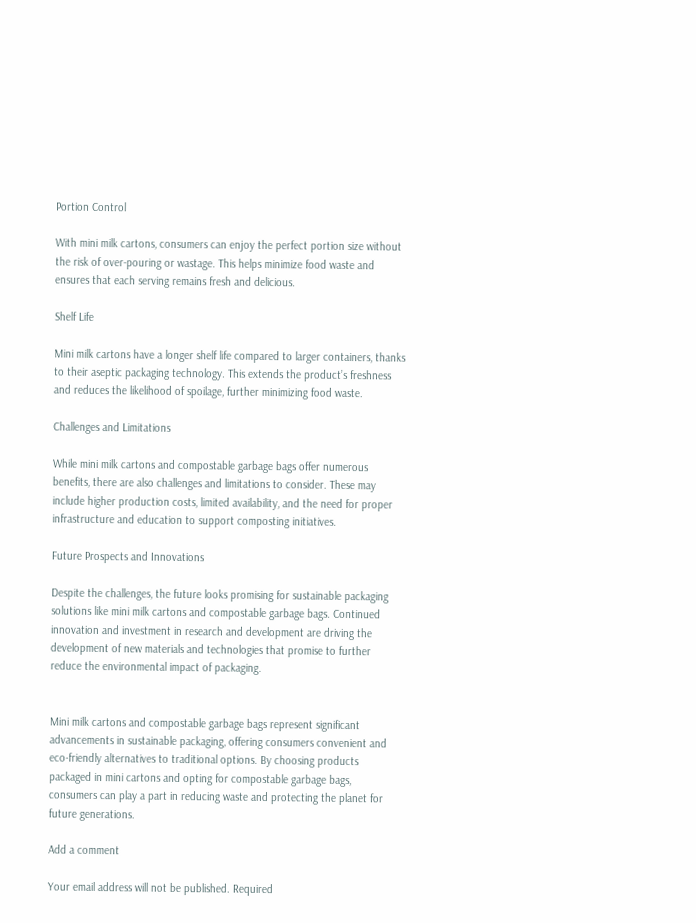Portion Control

With mini milk cartons, consumers can enjoy the perfect portion size without the risk of over-pouring or wastage. This helps minimize food waste and ensures that each serving remains fresh and delicious.

Shelf Life

Mini milk cartons have a longer shelf life compared to larger containers, thanks to their aseptic packaging technology. This extends the product’s freshness and reduces the likelihood of spoilage, further minimizing food waste.

Challenges and Limitations

While mini milk cartons and compostable garbage bags offer numerous benefits, there are also challenges and limitations to consider. These may include higher production costs, limited availability, and the need for proper infrastructure and education to support composting initiatives.

Future Prospects and Innovations

Despite the challenges, the future looks promising for sustainable packaging solutions like mini milk cartons and compostable garbage bags. Continued innovation and investment in research and development are driving the development of new materials and technologies that promise to further reduce the environmental impact of packaging.


Mini milk cartons and compostable garbage bags represent significant advancements in sustainable packaging, offering consumers convenient and eco-friendly alternatives to traditional options. By choosing products packaged in mini cartons and opting for compostable garbage bags, consumers can play a part in reducing waste and protecting the planet for future generations.

Add a comment

Your email address will not be published. Required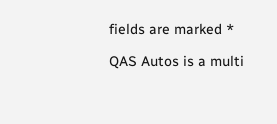fields are marked *

QAS Autos is a multi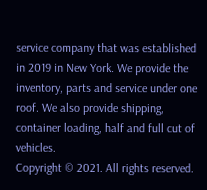service company that was established in 2019 in New York. We provide the inventory, parts and service under one roof. We also provide shipping, container loading, half and full cut of vehicles.
Copyright © 2021. All rights reserved.